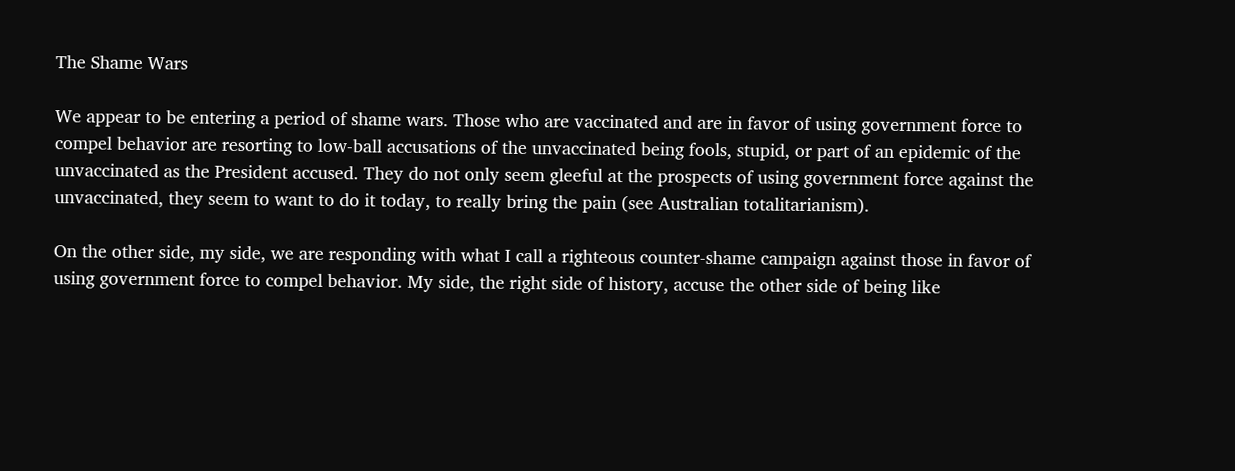The Shame Wars

We appear to be entering a period of shame wars. Those who are vaccinated and are in favor of using government force to compel behavior are resorting to low-ball accusations of the unvaccinated being fools, stupid, or part of an epidemic of the unvaccinated as the President accused. They do not only seem gleeful at the prospects of using government force against the unvaccinated, they seem to want to do it today, to really bring the pain (see Australian totalitarianism).

On the other side, my side, we are responding with what I call a righteous counter-shame campaign against those in favor of using government force to compel behavior. My side, the right side of history, accuse the other side of being like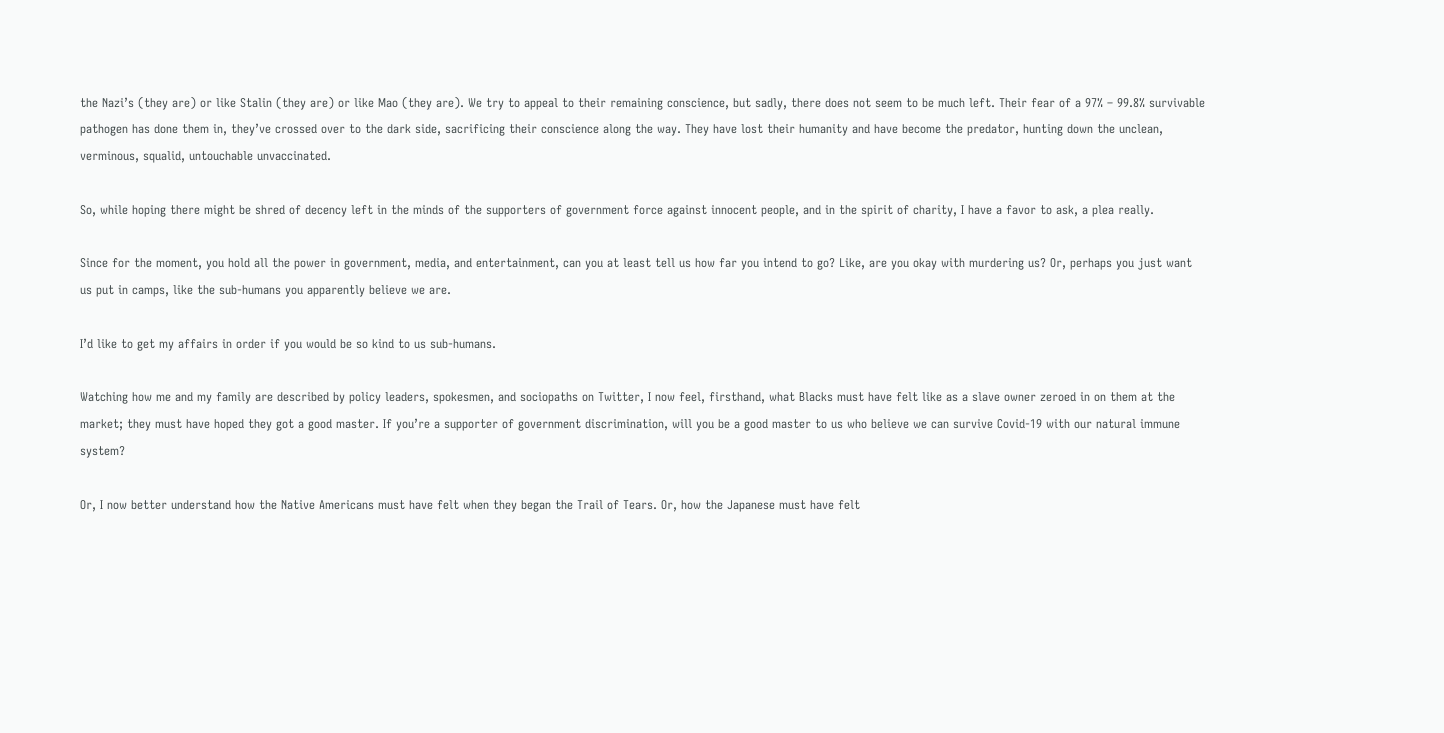the Nazi’s (they are) or like Stalin (they are) or like Mao (they are). We try to appeal to their remaining conscience, but sadly, there does not seem to be much left. Their fear of a 97% – 99.8% survivable pathogen has done them in, they’ve crossed over to the dark side, sacrificing their conscience along the way. They have lost their humanity and have become the predator, hunting down the unclean, verminous, squalid, untouchable unvaccinated.

So, while hoping there might be shred of decency left in the minds of the supporters of government force against innocent people, and in the spirit of charity, I have a favor to ask, a plea really.

Since for the moment, you hold all the power in government, media, and entertainment, can you at least tell us how far you intend to go? Like, are you okay with murdering us? Or, perhaps you just want us put in camps, like the sub-humans you apparently believe we are.

I’d like to get my affairs in order if you would be so kind to us sub-humans.

Watching how me and my family are described by policy leaders, spokesmen, and sociopaths on Twitter, I now feel, firsthand, what Blacks must have felt like as a slave owner zeroed in on them at the market; they must have hoped they got a good master. If you’re a supporter of government discrimination, will you be a good master to us who believe we can survive Covid-19 with our natural immune system?

Or, I now better understand how the Native Americans must have felt when they began the Trail of Tears. Or, how the Japanese must have felt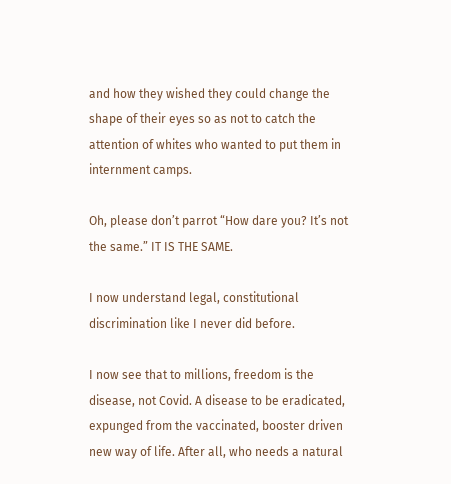and how they wished they could change the shape of their eyes so as not to catch the attention of whites who wanted to put them in internment camps.

Oh, please don’t parrot “How dare you? It’s not the same.” IT IS THE SAME.

I now understand legal, constitutional discrimination like I never did before.

I now see that to millions, freedom is the disease, not Covid. A disease to be eradicated, expunged from the vaccinated, booster driven new way of life. After all, who needs a natural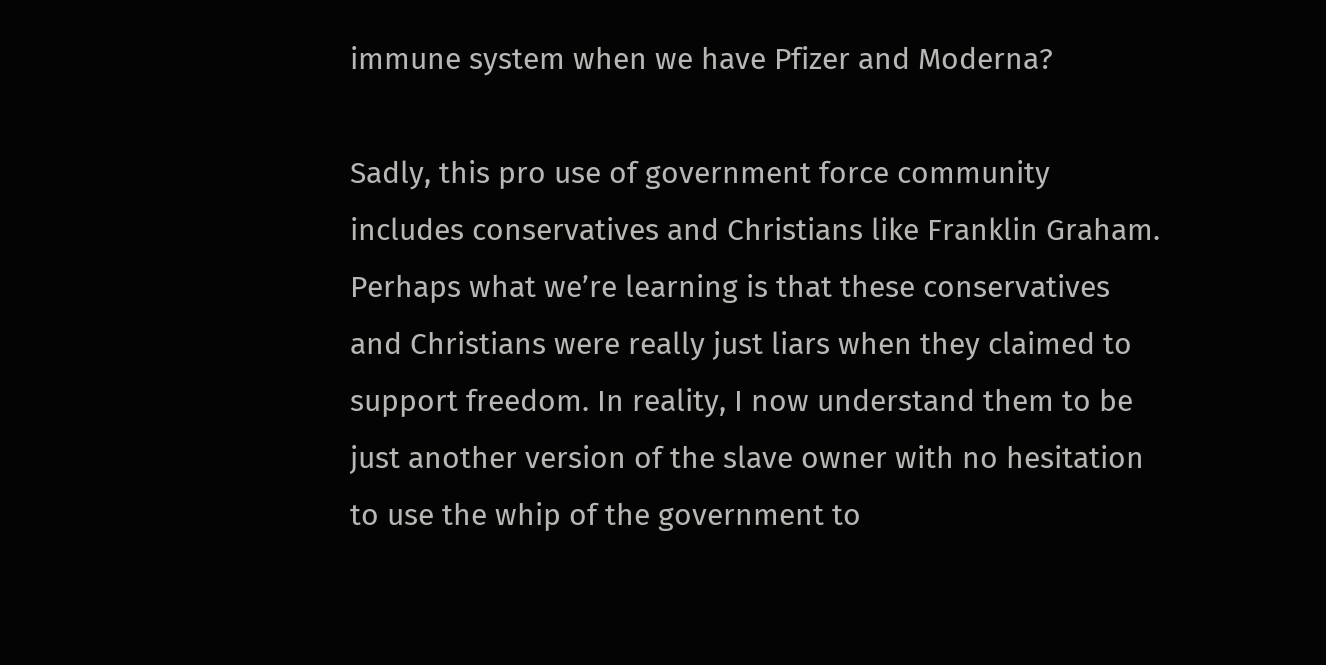immune system when we have Pfizer and Moderna?

Sadly, this pro use of government force community includes conservatives and Christians like Franklin Graham. Perhaps what we’re learning is that these conservatives and Christians were really just liars when they claimed to support freedom. In reality, I now understand them to be just another version of the slave owner with no hesitation to use the whip of the government to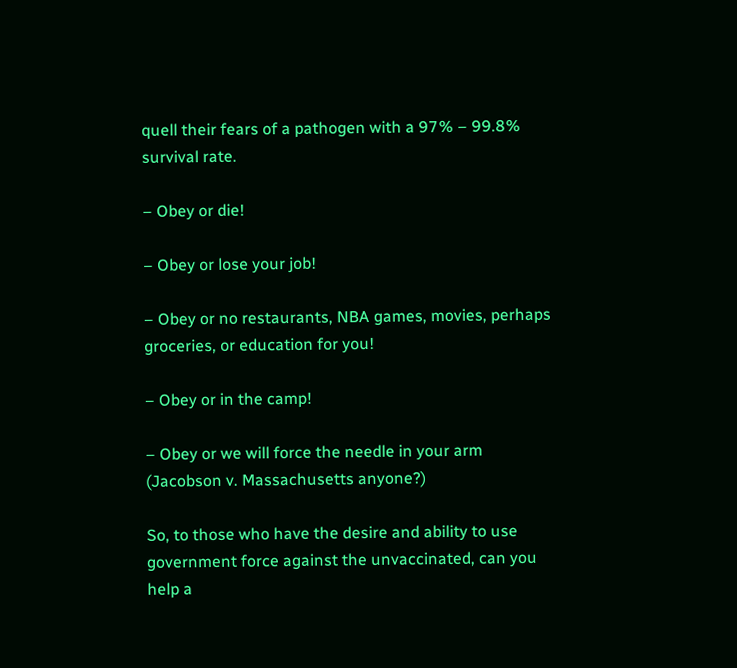quell their fears of a pathogen with a 97% – 99.8% survival rate.

– Obey or die!

– Obey or lose your job!

– Obey or no restaurants, NBA games, movies, perhaps groceries, or education for you!

– Obey or in the camp!

– Obey or we will force the needle in your arm (Jacobson v. Massachusetts anyone?)

So, to those who have the desire and ability to use government force against the unvaccinated, can you help a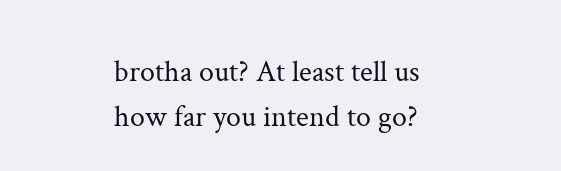brotha out? At least tell us how far you intend to go?